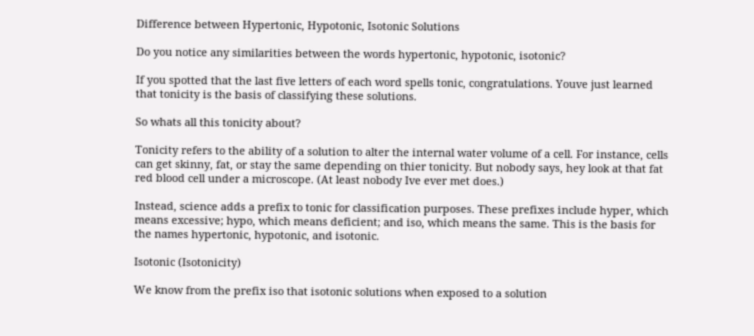Difference between Hypertonic, Hypotonic, Isotonic Solutions

Do you notice any similarities between the words hypertonic, hypotonic, isotonic?

If you spotted that the last five letters of each word spells tonic, congratulations. Youve just learned that tonicity is the basis of classifying these solutions.

So whats all this tonicity about?

Tonicity refers to the ability of a solution to alter the internal water volume of a cell. For instance, cells can get skinny, fat, or stay the same depending on thier tonicity. But nobody says, hey look at that fat red blood cell under a microscope. (At least nobody Ive ever met does.)

Instead, science adds a prefix to tonic for classification purposes. These prefixes include hyper, which means excessive; hypo, which means deficient; and iso, which means the same. This is the basis for the names hypertonic, hypotonic, and isotonic.

Isotonic (Isotonicity)

We know from the prefix iso that isotonic solutions when exposed to a solution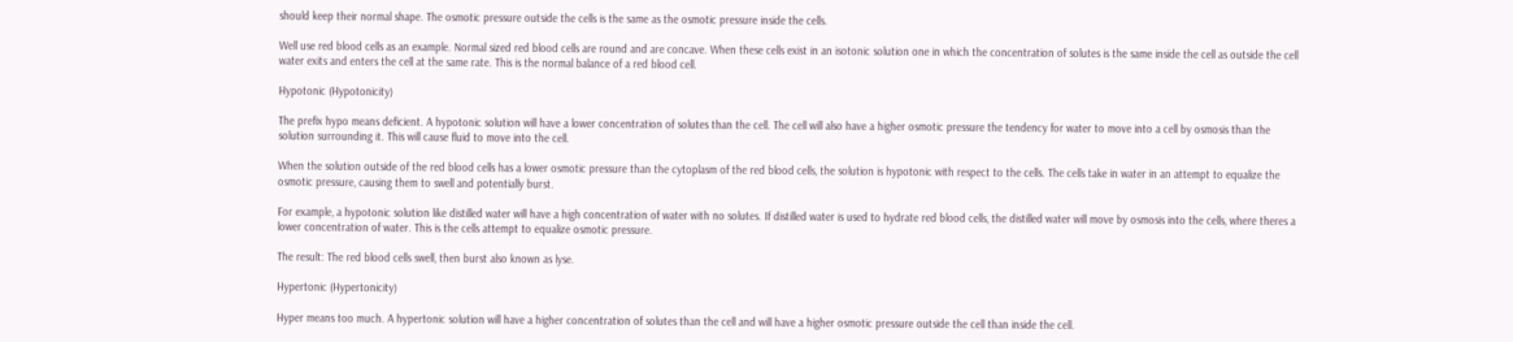should keep their normal shape. The osmotic pressure outside the cells is the same as the osmotic pressure inside the cells.

Well use red blood cells as an example. Normal sized red blood cells are round and are concave. When these cells exist in an isotonic solution one in which the concentration of solutes is the same inside the cell as outside the cell water exits and enters the cell at the same rate. This is the normal balance of a red blood cell.

Hypotonic (Hypotonicity)

The prefix hypo means deficient. A hypotonic solution will have a lower concentration of solutes than the cell. The cell will also have a higher osmotic pressure the tendency for water to move into a cell by osmosis than the solution surrounding it. This will cause fluid to move into the cell.

When the solution outside of the red blood cells has a lower osmotic pressure than the cytoplasm of the red blood cells, the solution is hypotonic with respect to the cells. The cells take in water in an attempt to equalize the osmotic pressure, causing them to swell and potentially burst.

For example, a hypotonic solution like distilled water will have a high concentration of water with no solutes. If distilled water is used to hydrate red blood cells, the distilled water will move by osmosis into the cells, where theres a lower concentration of water. This is the cells attempt to equalize osmotic pressure.

The result: The red blood cells swell, then burst also known as lyse.

Hypertonic (Hypertonicity)

Hyper means too much. A hypertonic solution will have a higher concentration of solutes than the cell and will have a higher osmotic pressure outside the cell than inside the cell.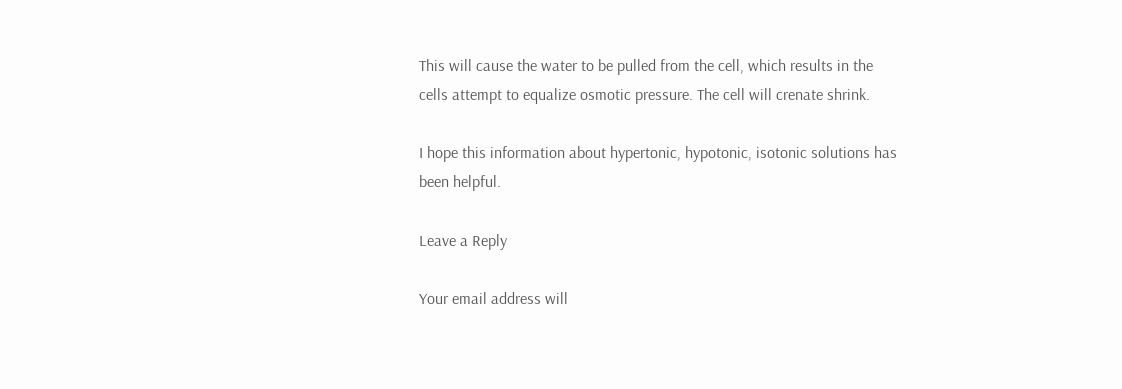This will cause the water to be pulled from the cell, which results in the cells attempt to equalize osmotic pressure. The cell will crenate shrink.

I hope this information about hypertonic, hypotonic, isotonic solutions has been helpful.

Leave a Reply

Your email address will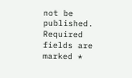not be published. Required fields are marked *